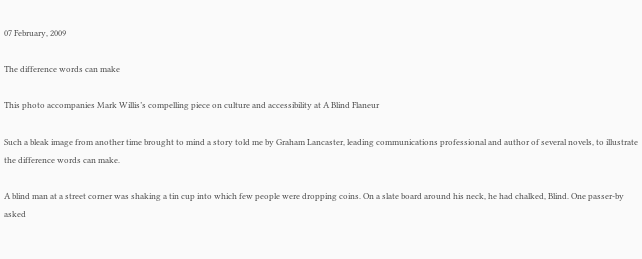07 February, 2009

The difference words can make

This photo accompanies Mark Willis’s compelling piece on culture and accessibility at A Blind Flaneur

Such a bleak image from another time brought to mind a story told me by Graham Lancaster, leading communications professional and author of several novels, to illustrate the difference words can make.

A blind man at a street corner was shaking a tin cup into which few people were dropping coins. On a slate board around his neck, he had chalked, Blind. One passer-by asked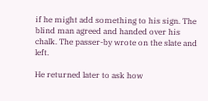if he might add something to his sign. The blind man agreed and handed over his chalk. The passer-by wrote on the slate and left.

He returned later to ask how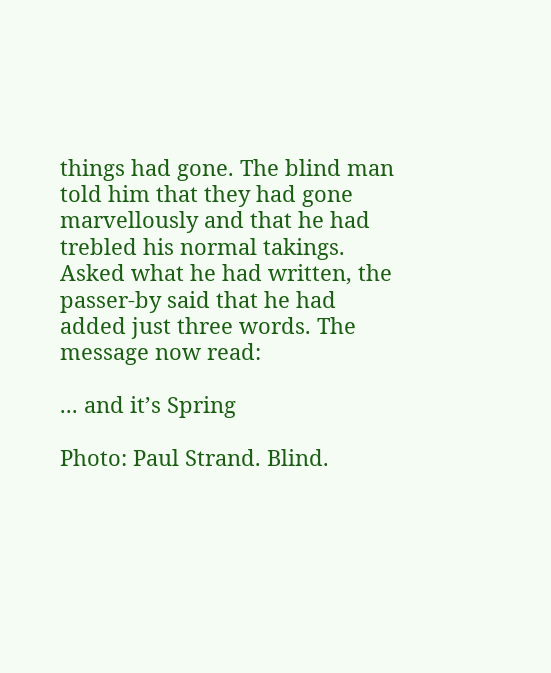things had gone. The blind man told him that they had gone marvellously and that he had trebled his normal takings. Asked what he had written, the passer-by said that he had added just three words. The message now read:

... and it’s Spring

Photo: Paul Strand. Blind.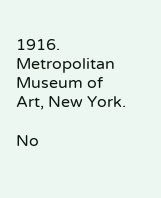1916. Metropolitan Museum of Art, New York.

No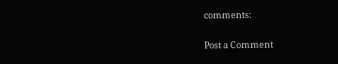comments:

Post a Comment